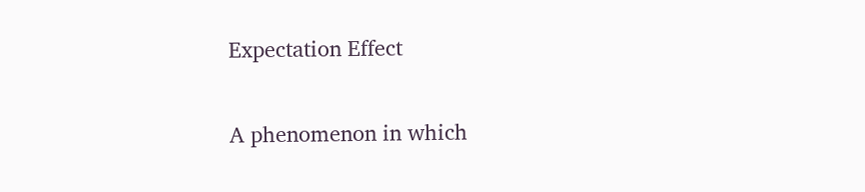Expectation Effect


A phenomenon in which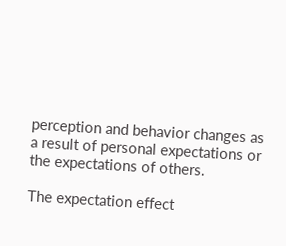perception and behavior changes as a result of personal expectations or the expectations of others.

The expectation effect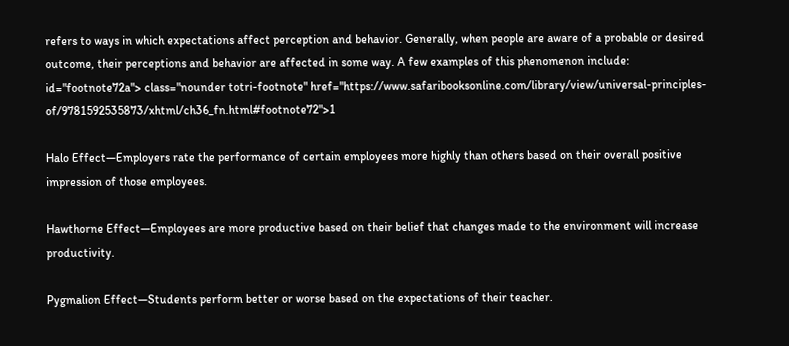refers to ways in which expectations affect perception and behavior. Generally, when people are aware of a probable or desired outcome, their perceptions and behavior are affected in some way. A few examples of this phenomenon include: id="footnote72a"> class="nounder totri-footnote" href="https://www.safaribooksonline.com/library/view/universal-principles-of/9781592535873/xhtml/ch36_fn.html#footnote72">1

Halo Effect—Employers rate the performance of certain employees more highly than others based on their overall positive impression of those employees.

Hawthorne Effect—Employees are more productive based on their belief that changes made to the environment will increase productivity.

Pygmalion Effect—Students perform better or worse based on the expectations of their teacher.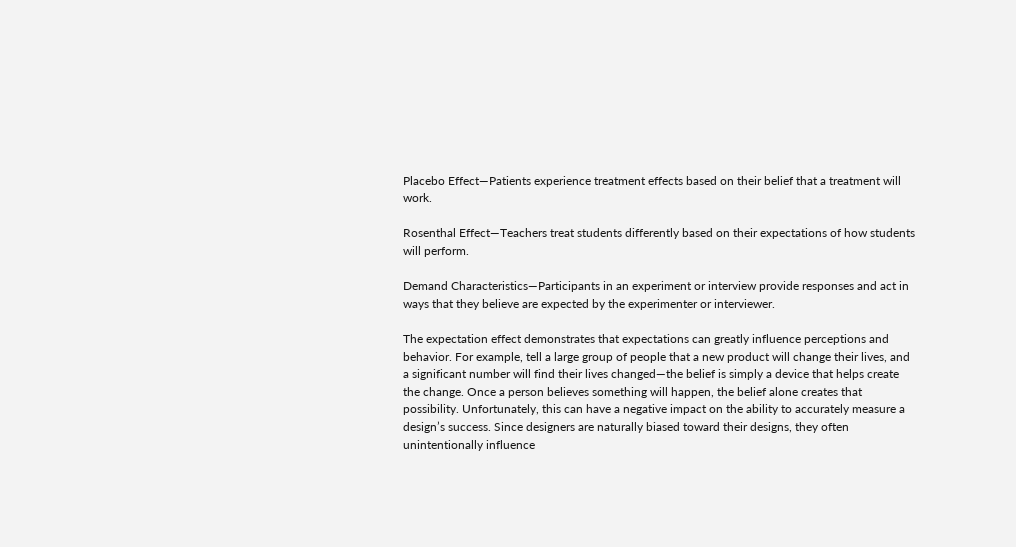Placebo Effect—Patients experience treatment effects based on their belief that a treatment will work.

Rosenthal Effect—Teachers treat students differently based on their expectations of how students will perform.

Demand Characteristics—Participants in an experiment or interview provide responses and act in ways that they believe are expected by the experimenter or interviewer.

The expectation effect demonstrates that expectations can greatly influence perceptions and behavior. For example, tell a large group of people that a new product will change their lives, and a significant number will find their lives changed—the belief is simply a device that helps create the change. Once a person believes something will happen, the belief alone creates that possibility. Unfortunately, this can have a negative impact on the ability to accurately measure a design’s success. Since designers are naturally biased toward their designs, they often unintentionally influence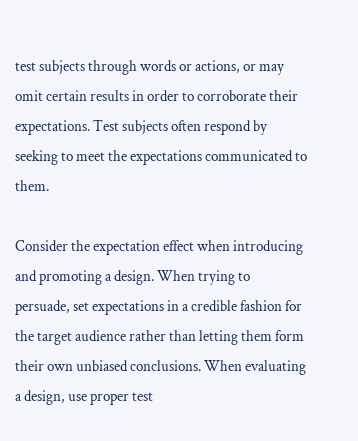test subjects through words or actions, or may omit certain results in order to corroborate their expectations. Test subjects often respond by seeking to meet the expectations communicated to them.

Consider the expectation effect when introducing and promoting a design. When trying to persuade, set expectations in a credible fashion for the target audience rather than letting them form their own unbiased conclusions. When evaluating a design, use proper test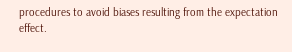procedures to avoid biases resulting from the expectation effect.